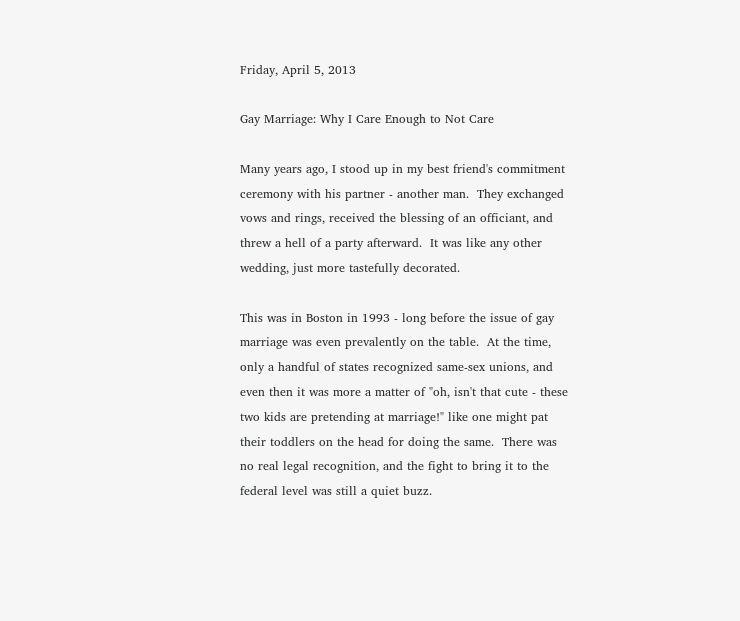Friday, April 5, 2013

Gay Marriage: Why I Care Enough to Not Care

Many years ago, I stood up in my best friend's commitment ceremony with his partner - another man.  They exchanged vows and rings, received the blessing of an officiant, and threw a hell of a party afterward.  It was like any other wedding, just more tastefully decorated.

This was in Boston in 1993 - long before the issue of gay marriage was even prevalently on the table.  At the time, only a handful of states recognized same-sex unions, and even then it was more a matter of "oh, isn't that cute - these two kids are pretending at marriage!" like one might pat their toddlers on the head for doing the same.  There was no real legal recognition, and the fight to bring it to the federal level was still a quiet buzz.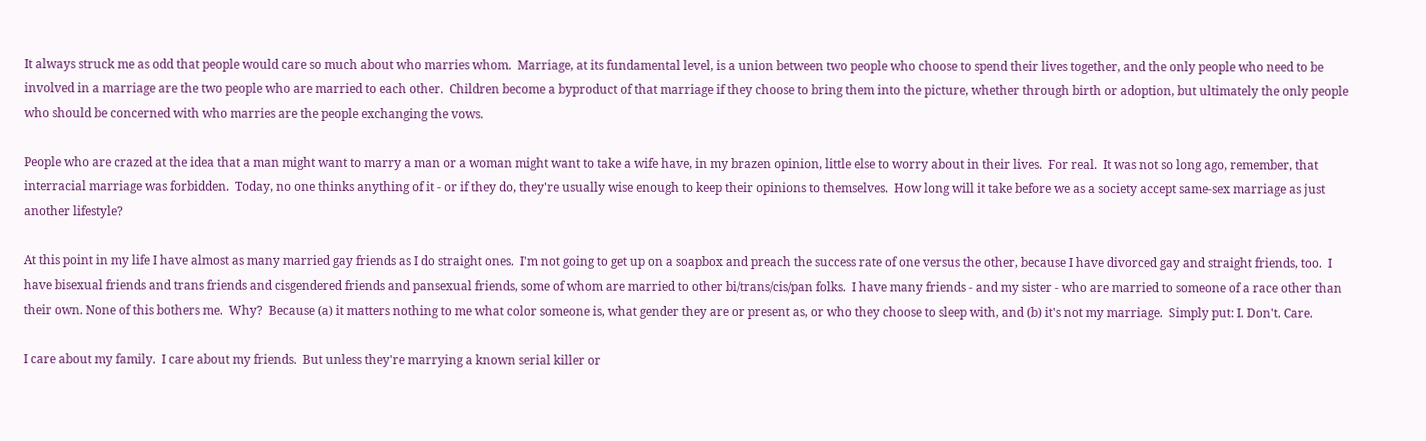It always struck me as odd that people would care so much about who marries whom.  Marriage, at its fundamental level, is a union between two people who choose to spend their lives together, and the only people who need to be involved in a marriage are the two people who are married to each other.  Children become a byproduct of that marriage if they choose to bring them into the picture, whether through birth or adoption, but ultimately the only people who should be concerned with who marries are the people exchanging the vows.

People who are crazed at the idea that a man might want to marry a man or a woman might want to take a wife have, in my brazen opinion, little else to worry about in their lives.  For real.  It was not so long ago, remember, that interracial marriage was forbidden.  Today, no one thinks anything of it - or if they do, they're usually wise enough to keep their opinions to themselves.  How long will it take before we as a society accept same-sex marriage as just another lifestyle?

At this point in my life I have almost as many married gay friends as I do straight ones.  I'm not going to get up on a soapbox and preach the success rate of one versus the other, because I have divorced gay and straight friends, too.  I have bisexual friends and trans friends and cisgendered friends and pansexual friends, some of whom are married to other bi/trans/cis/pan folks.  I have many friends - and my sister - who are married to someone of a race other than their own. None of this bothers me.  Why?  Because (a) it matters nothing to me what color someone is, what gender they are or present as, or who they choose to sleep with, and (b) it's not my marriage.  Simply put: I. Don't. Care.

I care about my family.  I care about my friends.  But unless they're marrying a known serial killer or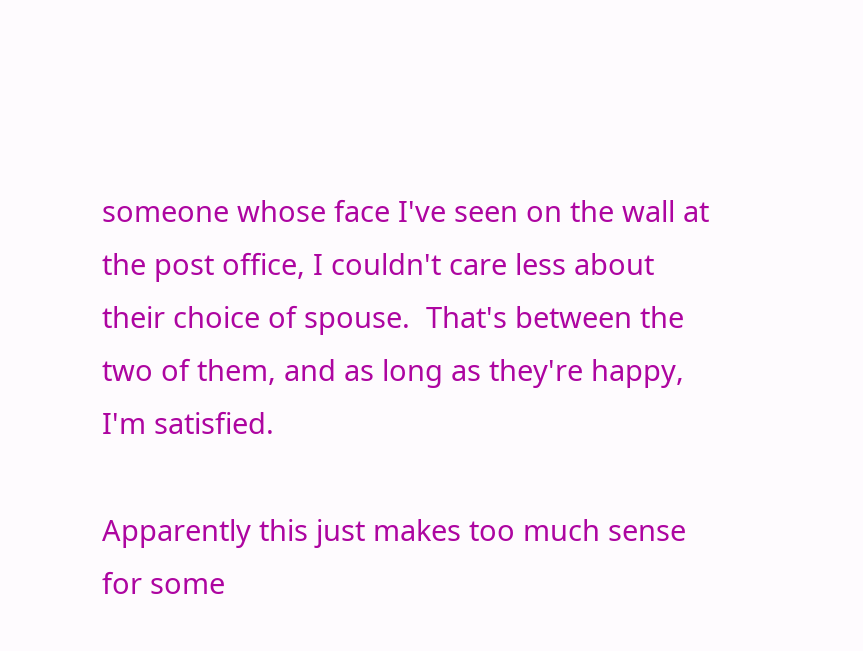someone whose face I've seen on the wall at the post office, I couldn't care less about their choice of spouse.  That's between the two of them, and as long as they're happy, I'm satisfied.

Apparently this just makes too much sense for some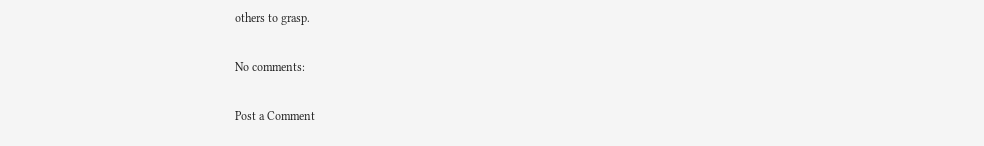others to grasp.

No comments:

Post a Comment